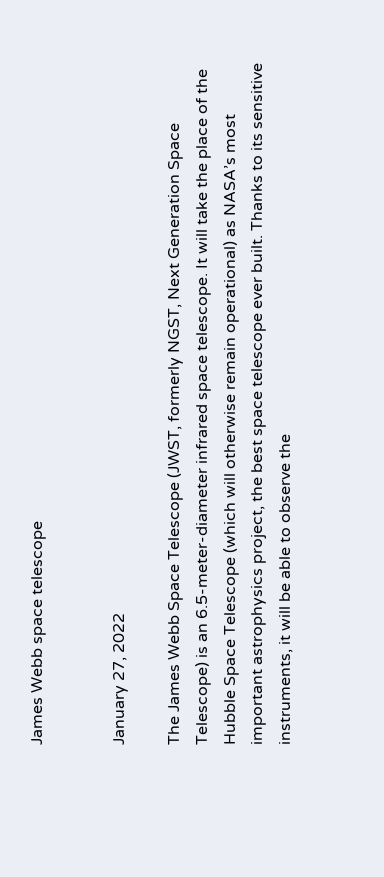James Webb space telescope


January 27, 2022

The James Webb Space Telescope (JWST, formerly NGST, Next Generation Space Telescope) is an 6.5-meter-diameter infrared space telescope. It will take the place of the Hubble Space Telescope (which will otherwise remain operational) as NASA’s most important astrophysics project, the best space telescope ever built. Thanks to its sensitive instruments, it will be able to observe the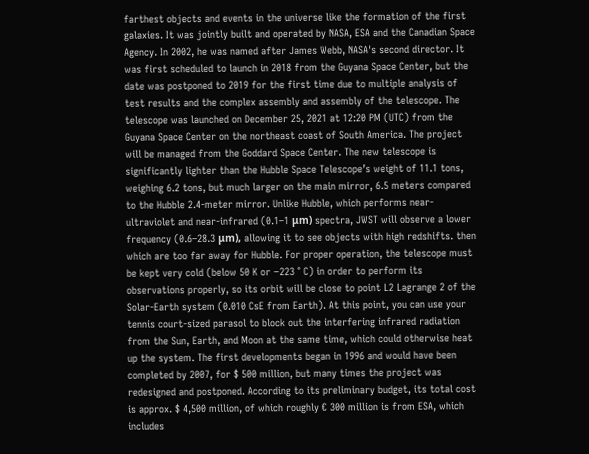farthest objects and events in the universe like the formation of the first galaxies. It was jointly built and operated by NASA, ESA and the Canadian Space Agency. In 2002, he was named after James Webb, NASA's second director. It was first scheduled to launch in 2018 from the Guyana Space Center, but the date was postponed to 2019 for the first time due to multiple analysis of test results and the complex assembly and assembly of the telescope. The telescope was launched on December 25, 2021 at 12:20 PM (UTC) from the Guyana Space Center on the northeast coast of South America. The project will be managed from the Goddard Space Center. The new telescope is significantly lighter than the Hubble Space Telescope’s weight of 11.1 tons, weighing 6.2 tons, but much larger on the main mirror, 6.5 meters compared to the Hubble 2.4-meter mirror. Unlike Hubble, which performs near-ultraviolet and near-infrared (0.1–1 μm) spectra, JWST will observe a lower frequency (0.6–28.3 μm), allowing it to see objects with high redshifts. then which are too far away for Hubble. For proper operation, the telescope must be kept very cold (below 50 K or −223 ° C) in order to perform its observations properly, so its orbit will be close to point L2 Lagrange 2 of the Solar-Earth system (0.010 CsE from Earth). At this point, you can use your tennis court-sized parasol to block out the interfering infrared radiation from the Sun, Earth, and Moon at the same time, which could otherwise heat up the system. The first developments began in 1996 and would have been completed by 2007, for $ 500 million, but many times the project was redesigned and postponed. According to its preliminary budget, its total cost is approx. $ 4,500 million, of which roughly € 300 million is from ESA, which includes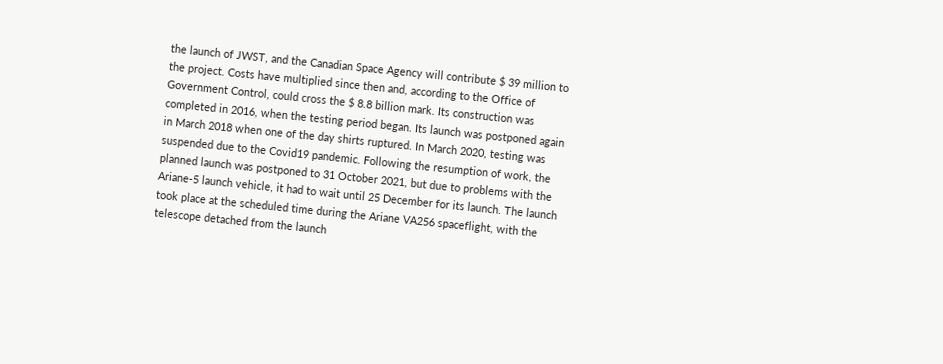the launch of JWST, and the Canadian Space Agency will contribute $ 39 million to the project. Costs have multiplied since then and, according to the Office of Government Control, could cross the $ 8.8 billion mark. Its construction was completed in 2016, when the testing period began. Its launch was postponed again in March 2018 when one of the day shirts ruptured. In March 2020, testing was suspended due to the Covid19 pandemic. Following the resumption of work, the planned launch was postponed to 31 October 2021, but due to problems with the Ariane-5 launch vehicle, it had to wait until 25 December for its launch. The launch took place at the scheduled time during the Ariane VA256 spaceflight, with the telescope detached from the launch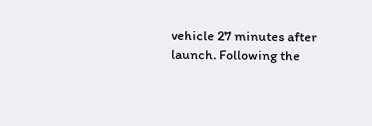vehicle 27 minutes after launch. Following the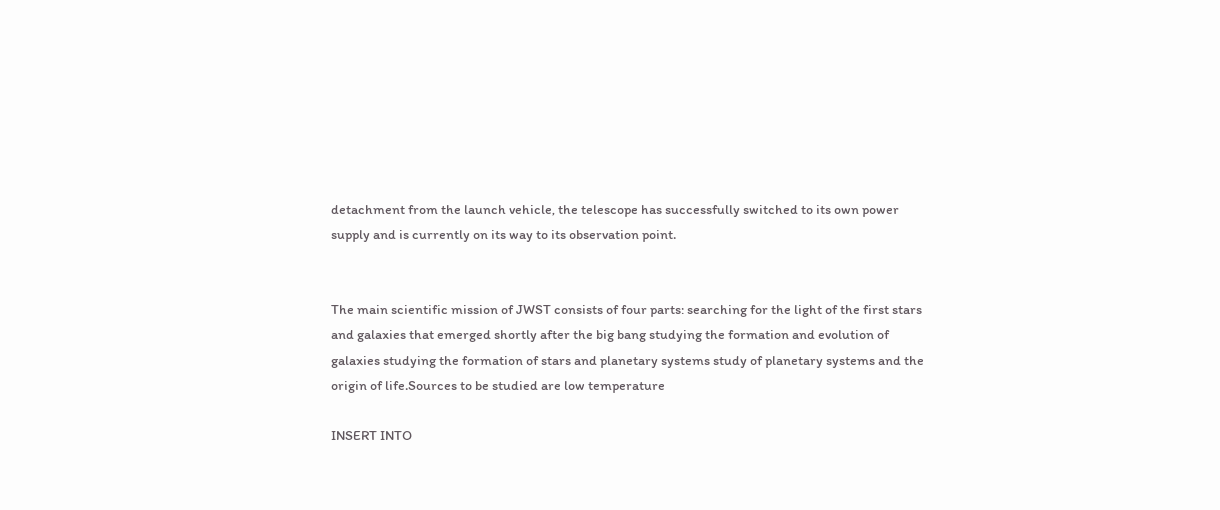detachment from the launch vehicle, the telescope has successfully switched to its own power supply and is currently on its way to its observation point.


The main scientific mission of JWST consists of four parts: searching for the light of the first stars and galaxies that emerged shortly after the big bang studying the formation and evolution of galaxies studying the formation of stars and planetary systems study of planetary systems and the origin of life.Sources to be studied are low temperature

INSERT INTO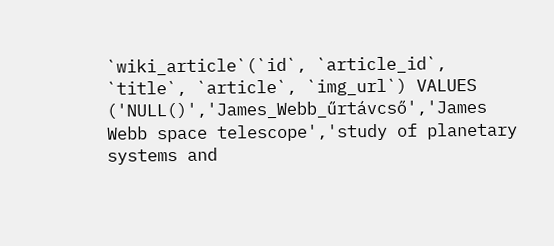`wiki_article`(`id`, `article_id`, `title`, `article`, `img_url`) VALUES ('NULL()','James_Webb_űrtávcső','James Webb space telescope','study of planetary systems and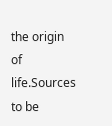the origin of life.Sources to be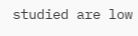studied are low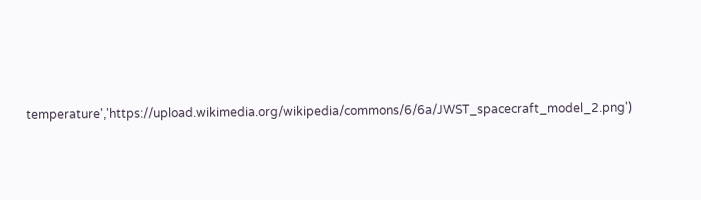temperature','https://upload.wikimedia.org/wikipedia/commons/6/6a/JWST_spacecraft_model_2.png')